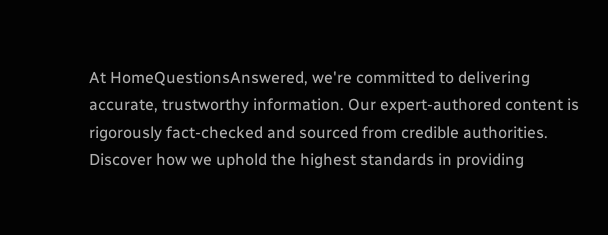At HomeQuestionsAnswered, we're committed to delivering accurate, trustworthy information. Our expert-authored content is rigorously fact-checked and sourced from credible authorities. Discover how we uphold the highest standards in providing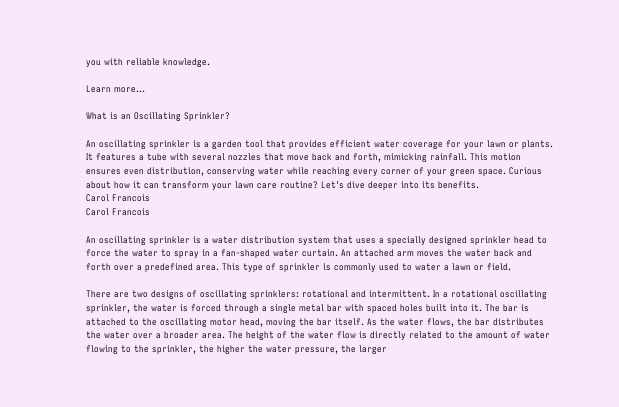you with reliable knowledge.

Learn more...

What is an Oscillating Sprinkler?

An oscillating sprinkler is a garden tool that provides efficient water coverage for your lawn or plants. It features a tube with several nozzles that move back and forth, mimicking rainfall. This motion ensures even distribution, conserving water while reaching every corner of your green space. Curious about how it can transform your lawn care routine? Let's dive deeper into its benefits.
Carol Francois
Carol Francois

An oscillating sprinkler is a water distribution system that uses a specially designed sprinkler head to force the water to spray in a fan-shaped water curtain. An attached arm moves the water back and forth over a predefined area. This type of sprinkler is commonly used to water a lawn or field.

There are two designs of oscillating sprinklers: rotational and intermittent. In a rotational oscillating sprinkler, the water is forced through a single metal bar with spaced holes built into it. The bar is attached to the oscillating motor head, moving the bar itself. As the water flows, the bar distributes the water over a broader area. The height of the water flow is directly related to the amount of water flowing to the sprinkler, the higher the water pressure, the larger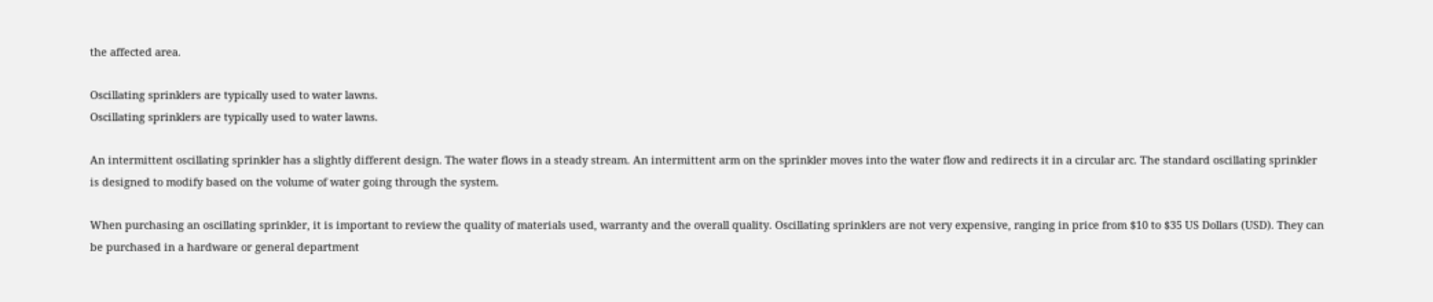the affected area.

Oscillating sprinklers are typically used to water lawns.
Oscillating sprinklers are typically used to water lawns.

An intermittent oscillating sprinkler has a slightly different design. The water flows in a steady stream. An intermittent arm on the sprinkler moves into the water flow and redirects it in a circular arc. The standard oscillating sprinkler is designed to modify based on the volume of water going through the system.

When purchasing an oscillating sprinkler, it is important to review the quality of materials used, warranty and the overall quality. Oscillating sprinklers are not very expensive, ranging in price from $10 to $35 US Dollars (USD). They can be purchased in a hardware or general department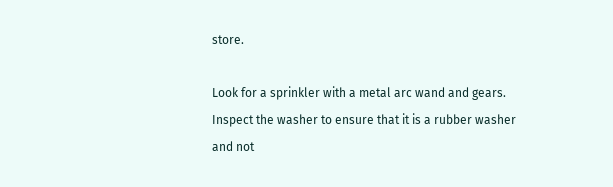store.

Look for a sprinkler with a metal arc wand and gears. Inspect the washer to ensure that it is a rubber washer and not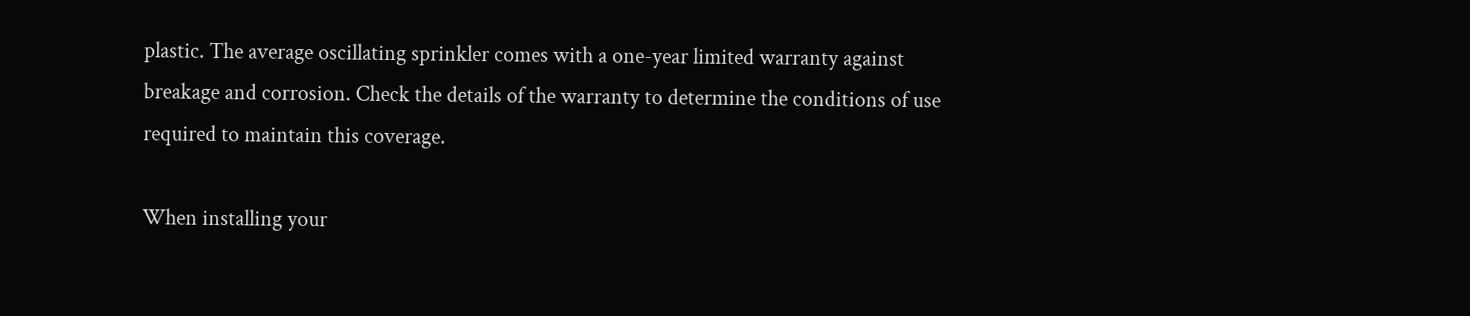plastic. The average oscillating sprinkler comes with a one-year limited warranty against breakage and corrosion. Check the details of the warranty to determine the conditions of use required to maintain this coverage.

When installing your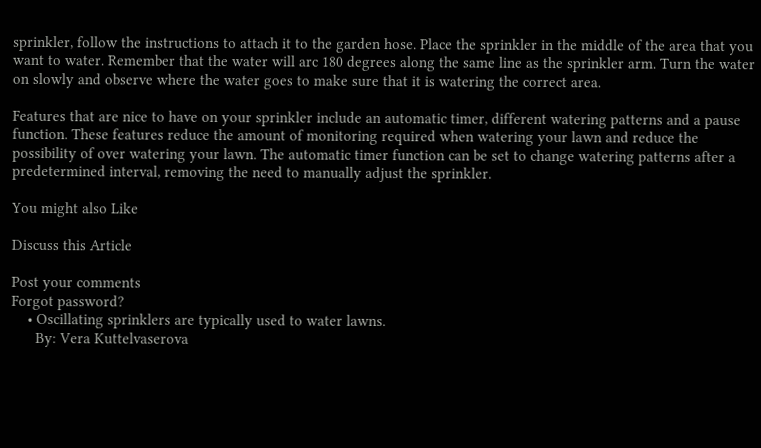sprinkler, follow the instructions to attach it to the garden hose. Place the sprinkler in the middle of the area that you want to water. Remember that the water will arc 180 degrees along the same line as the sprinkler arm. Turn the water on slowly and observe where the water goes to make sure that it is watering the correct area.

Features that are nice to have on your sprinkler include an automatic timer, different watering patterns and a pause function. These features reduce the amount of monitoring required when watering your lawn and reduce the possibility of over watering your lawn. The automatic timer function can be set to change watering patterns after a predetermined interval, removing the need to manually adjust the sprinkler.

You might also Like

Discuss this Article

Post your comments
Forgot password?
    • Oscillating sprinklers are typically used to water lawns.
      By: Vera Kuttelvaserova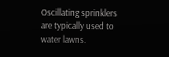Oscillating sprinklers are typically used to water lawns.